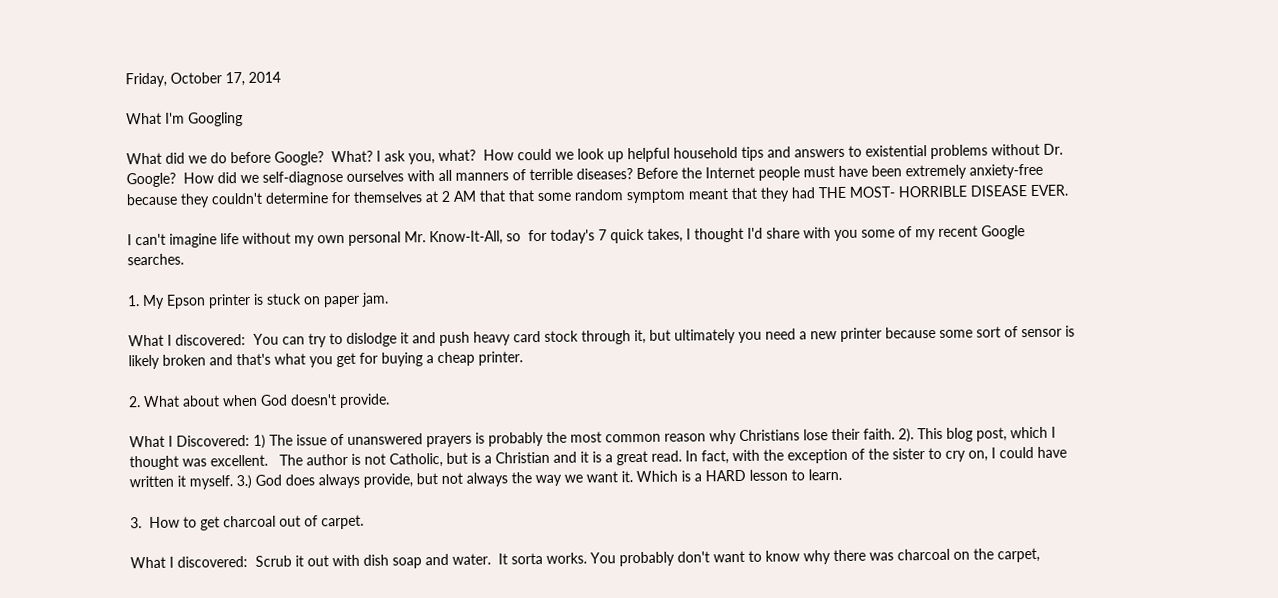Friday, October 17, 2014

What I'm Googling

What did we do before Google?  What? I ask you, what?  How could we look up helpful household tips and answers to existential problems without Dr. Google?  How did we self-diagnose ourselves with all manners of terrible diseases? Before the Internet people must have been extremely anxiety-free because they couldn't determine for themselves at 2 AM that that some random symptom meant that they had THE MOST- HORRIBLE DISEASE EVER.

I can't imagine life without my own personal Mr. Know-It-All, so  for today's 7 quick takes, I thought I'd share with you some of my recent Google searches.

1. My Epson printer is stuck on paper jam.

What I discovered:  You can try to dislodge it and push heavy card stock through it, but ultimately you need a new printer because some sort of sensor is likely broken and that's what you get for buying a cheap printer.

2. What about when God doesn't provide.

What I Discovered: 1) The issue of unanswered prayers is probably the most common reason why Christians lose their faith. 2). This blog post, which I thought was excellent.   The author is not Catholic, but is a Christian and it is a great read. In fact, with the exception of the sister to cry on, I could have written it myself. 3.) God does always provide, but not always the way we want it. Which is a HARD lesson to learn.

3.  How to get charcoal out of carpet.

What I discovered:  Scrub it out with dish soap and water.  It sorta works. You probably don't want to know why there was charcoal on the carpet,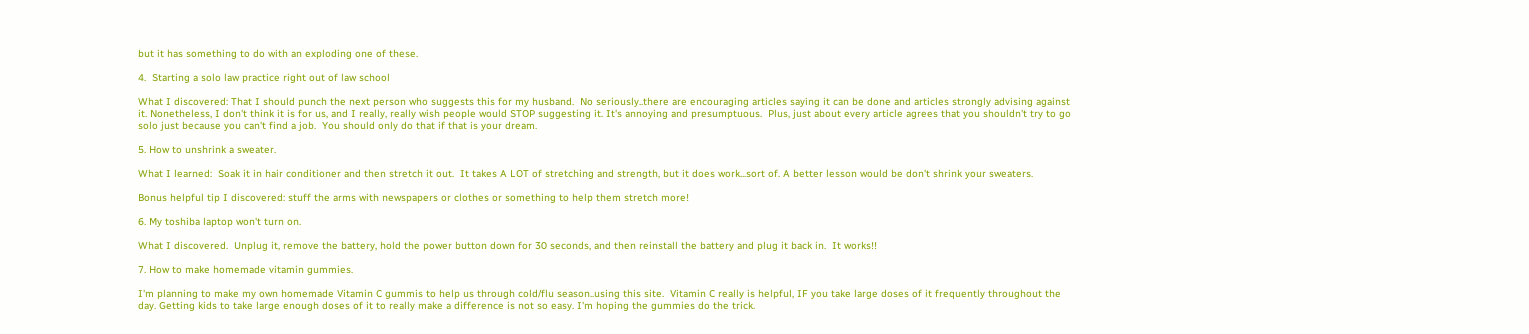but it has something to do with an exploding one of these.

4.  Starting a solo law practice right out of law school

What I discovered: That I should punch the next person who suggests this for my husband.  No seriously..there are encouraging articles saying it can be done and articles strongly advising against it. Nonetheless, I don't think it is for us, and I really, really wish people would STOP suggesting it. It's annoying and presumptuous.  Plus, just about every article agrees that you shouldn't try to go solo just because you can't find a job.  You should only do that if that is your dream.

5. How to unshrink a sweater.

What I learned:  Soak it in hair conditioner and then stretch it out.  It takes A LOT of stretching and strength, but it does work...sort of. A better lesson would be don't shrink your sweaters.

Bonus helpful tip I discovered: stuff the arms with newspapers or clothes or something to help them stretch more!

6. My toshiba laptop won't turn on.

What I discovered.  Unplug it, remove the battery, hold the power button down for 30 seconds, and then reinstall the battery and plug it back in.  It works!!

7. How to make homemade vitamin gummies.

I'm planning to make my own homemade Vitamin C gummis to help us through cold/flu season..using this site.  Vitamin C really is helpful, IF you take large doses of it frequently throughout the day. Getting kids to take large enough doses of it to really make a difference is not so easy. I'm hoping the gummies do the trick.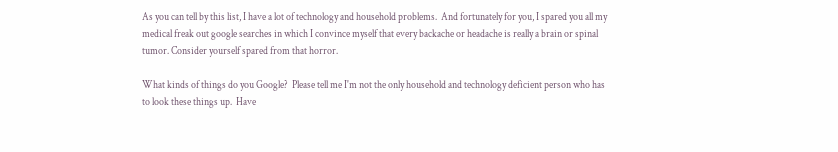As you can tell by this list, I have a lot of technology and household problems.  And fortunately for you, I spared you all my medical freak out google searches in which I convince myself that every backache or headache is really a brain or spinal tumor. Consider yourself spared from that horror.

What kinds of things do you Google?  Please tell me I'm not the only household and technology deficient person who has to look these things up.  Have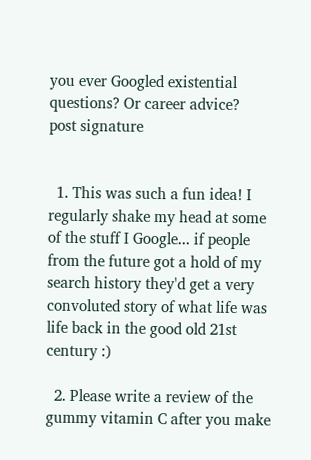you ever Googled existential questions? Or career advice?
post signature


  1. This was such a fun idea! I regularly shake my head at some of the stuff I Google... if people from the future got a hold of my search history they'd get a very convoluted story of what life was life back in the good old 21st century :)

  2. Please write a review of the gummy vitamin C after you make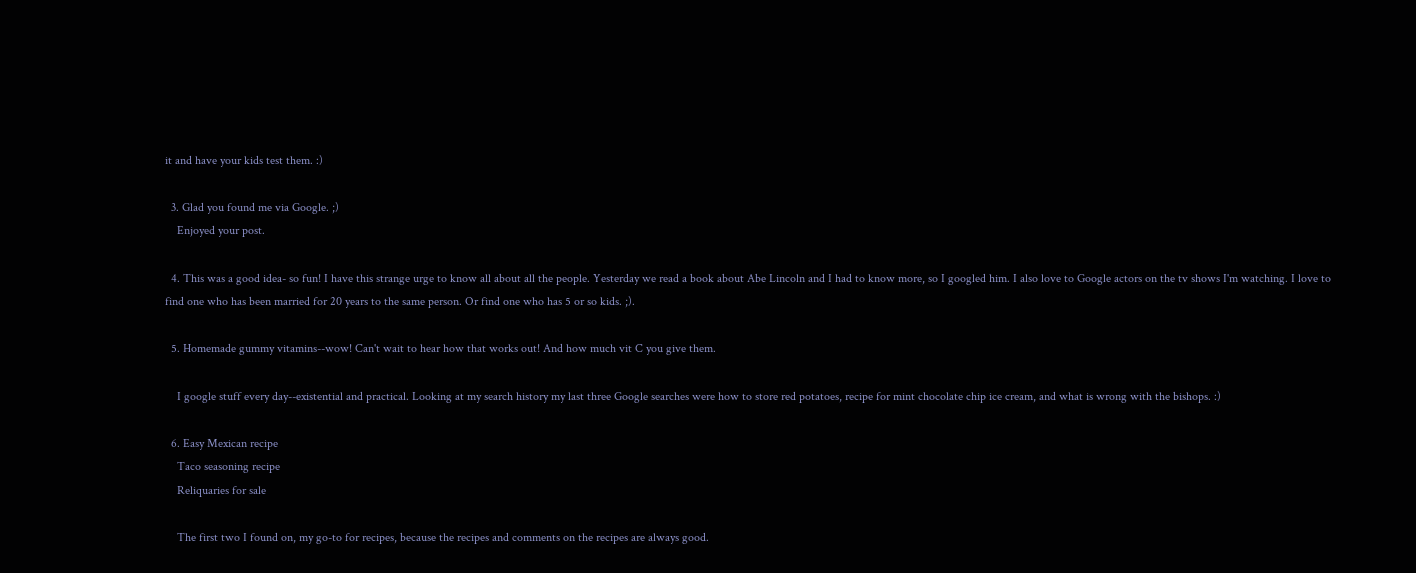it and have your kids test them. :)

  3. Glad you found me via Google. ;)
    Enjoyed your post.

  4. This was a good idea- so fun! I have this strange urge to know all about all the people. Yesterday we read a book about Abe Lincoln and I had to know more, so I googled him. I also love to Google actors on the tv shows I'm watching. I love to find one who has been married for 20 years to the same person. Or find one who has 5 or so kids. ;).

  5. Homemade gummy vitamins--wow! Can't wait to hear how that works out! And how much vit C you give them.

    I google stuff every day--existential and practical. Looking at my search history my last three Google searches were how to store red potatoes, recipe for mint chocolate chip ice cream, and what is wrong with the bishops. :)

  6. Easy Mexican recipe
    Taco seasoning recipe
    Reliquaries for sale

    The first two I found on, my go-to for recipes, because the recipes and comments on the recipes are always good.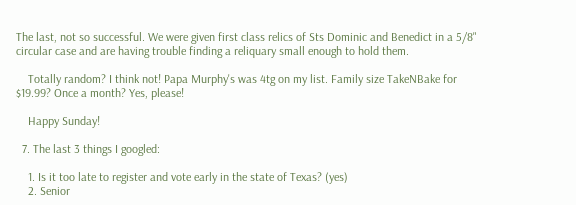The last, not so successful. We were given first class relics of Sts Dominic and Benedict in a 5/8" circular case and are having trouble finding a reliquary small enough to hold them.

    Totally random? I think not! Papa Murphy's was 4tg on my list. Family size TakeNBake for $19.99? Once a month? Yes, please!

    Happy Sunday!

  7. The last 3 things I googled:

    1. Is it too late to register and vote early in the state of Texas? (yes)
    2. Senior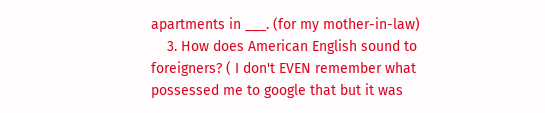apartments in ___. (for my mother-in-law)
    3. How does American English sound to foreigners? ( I don't EVEN remember what possessed me to google that but it was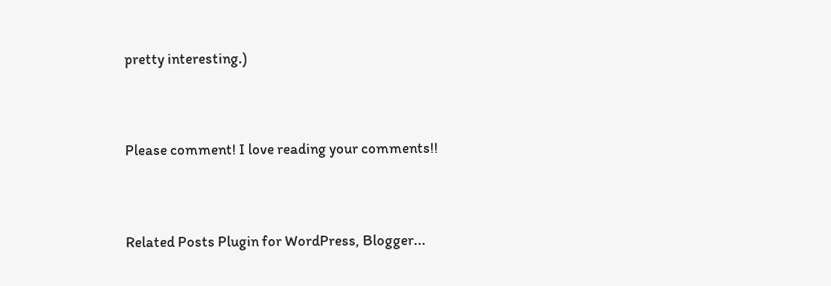pretty interesting.)


Please comment! I love reading your comments!!


Related Posts Plugin for WordPress, Blogger...